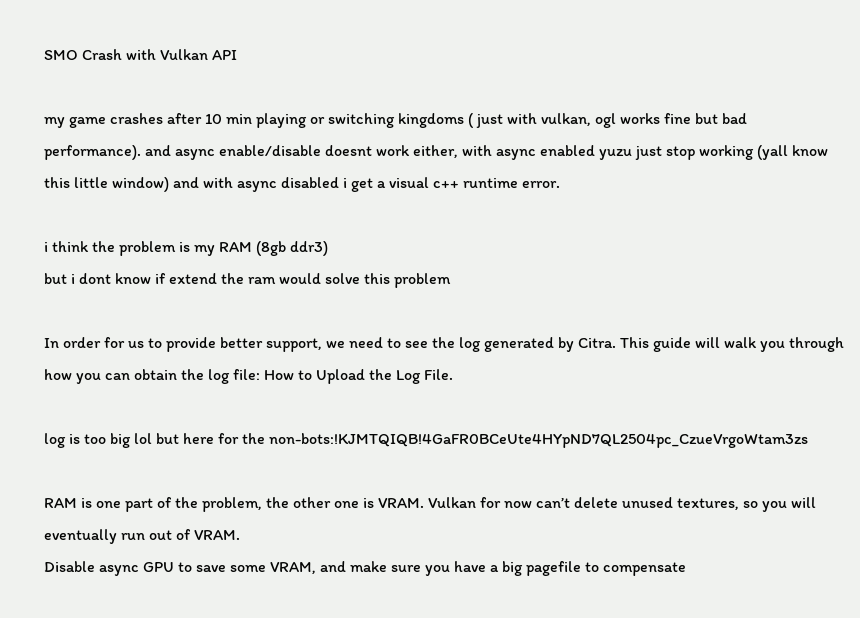SMO Crash with Vulkan API

my game crashes after 10 min playing or switching kingdoms ( just with vulkan, ogl works fine but bad performance). and async enable/disable doesnt work either, with async enabled yuzu just stop working (yall know this little window) and with async disabled i get a visual c++ runtime error.

i think the problem is my RAM (8gb ddr3)
but i dont know if extend the ram would solve this problem

In order for us to provide better support, we need to see the log generated by Citra. This guide will walk you through how you can obtain the log file: How to Upload the Log File.

log is too big lol but here for the non-bots:!KJMTQIQB!4GaFR0BCeUte4HYpND7QL2504pc_CzueVrgoWtam3zs

RAM is one part of the problem, the other one is VRAM. Vulkan for now can’t delete unused textures, so you will eventually run out of VRAM.
Disable async GPU to save some VRAM, and make sure you have a big pagefile to compensate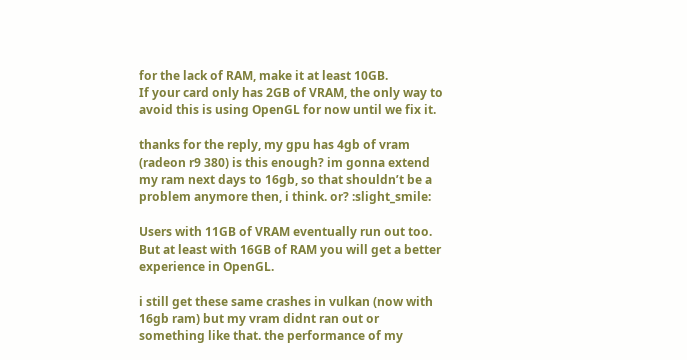for the lack of RAM, make it at least 10GB.
If your card only has 2GB of VRAM, the only way to avoid this is using OpenGL for now until we fix it.

thanks for the reply, my gpu has 4gb of vram (radeon r9 380) is this enough? im gonna extend my ram next days to 16gb, so that shouldn’t be a problem anymore then, i think. or? :slight_smile:

Users with 11GB of VRAM eventually run out too. But at least with 16GB of RAM you will get a better experience in OpenGL.

i still get these same crashes in vulkan (now with 16gb ram) but my vram didnt ran out or something like that. the performance of my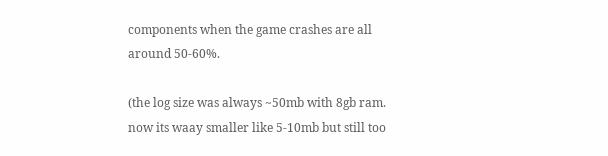components when the game crashes are all around 50-60%.

(the log size was always ~50mb with 8gb ram. now its waay smaller like 5-10mb but still too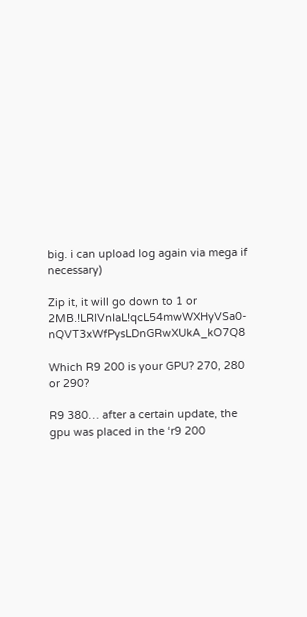big. i can upload log again via mega if necessary)

Zip it, it will go down to 1 or 2MB.!LRlVnIaL!qcL54mwWXHyVSa0-nQVT3xWfPysLDnGRwXUkA_kO7Q8

Which R9 200 is your GPU? 270, 280 or 290?

R9 380… after a certain update, the gpu was placed in the ‘r9 200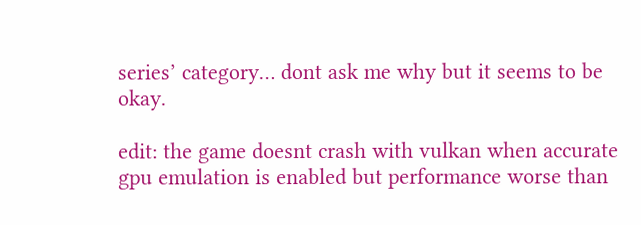series’ category… dont ask me why but it seems to be okay.

edit: the game doesnt crash with vulkan when accurate gpu emulation is enabled but performance worse than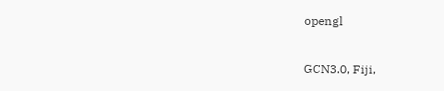opengl

GCN3.0, Fiji,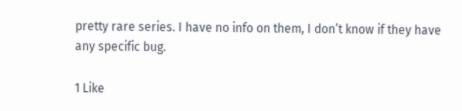pretty rare series. I have no info on them, I don’t know if they have any specific bug.

1 Like